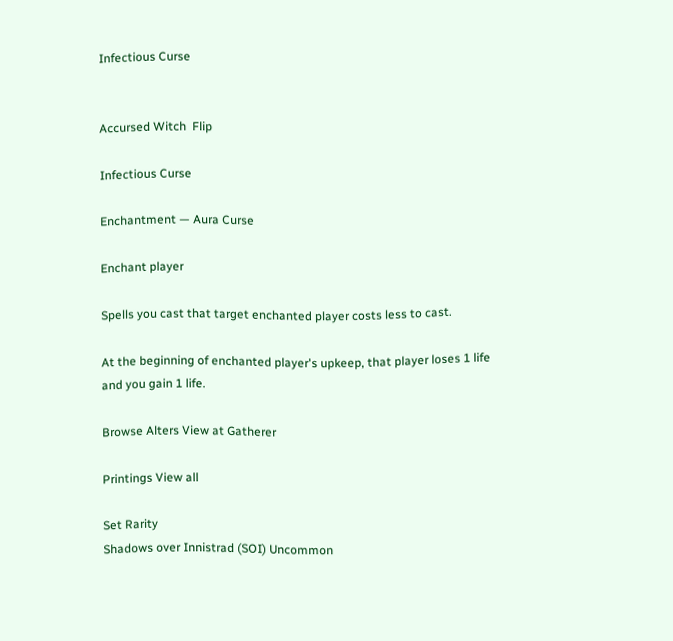Infectious Curse


Accursed Witch  Flip

Infectious Curse

Enchantment — Aura Curse

Enchant player

Spells you cast that target enchanted player costs less to cast.

At the beginning of enchanted player's upkeep, that player loses 1 life and you gain 1 life.

Browse Alters View at Gatherer

Printings View all

Set Rarity
Shadows over Innistrad (SOI) Uncommon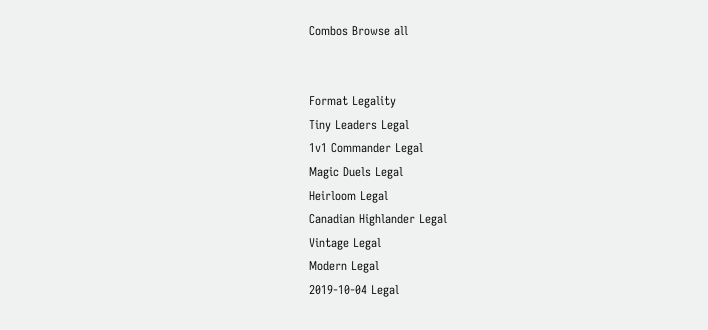Combos Browse all


Format Legality
Tiny Leaders Legal
1v1 Commander Legal
Magic Duels Legal
Heirloom Legal
Canadian Highlander Legal
Vintage Legal
Modern Legal
2019-10-04 Legal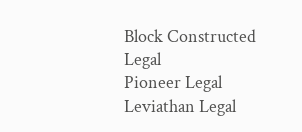Block Constructed Legal
Pioneer Legal
Leviathan Legal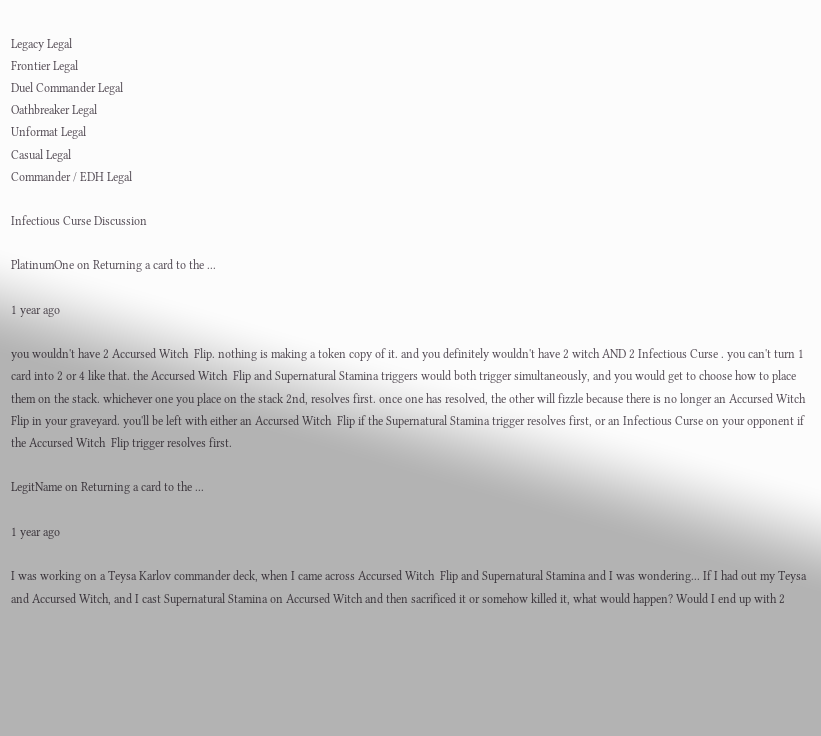Legacy Legal
Frontier Legal
Duel Commander Legal
Oathbreaker Legal
Unformat Legal
Casual Legal
Commander / EDH Legal

Infectious Curse Discussion

PlatinumOne on Returning a card to the ...

1 year ago

you wouldn't have 2 Accursed Witch  Flip. nothing is making a token copy of it. and you definitely wouldn't have 2 witch AND 2 Infectious Curse . you can't turn 1 card into 2 or 4 like that. the Accursed Witch  Flip and Supernatural Stamina triggers would both trigger simultaneously, and you would get to choose how to place them on the stack. whichever one you place on the stack 2nd, resolves first. once one has resolved, the other will fizzle because there is no longer an Accursed Witch  Flip in your graveyard. you'll be left with either an Accursed Witch  Flip if the Supernatural Stamina trigger resolves first, or an Infectious Curse on your opponent if the Accursed Witch  Flip trigger resolves first.

LegitName on Returning a card to the ...

1 year ago

I was working on a Teysa Karlov commander deck, when I came across Accursed Witch  Flip and Supernatural Stamina and I was wondering... If I had out my Teysa and Accursed Witch, and I cast Supernatural Stamina on Accursed Witch and then sacrificed it or somehow killed it, what would happen? Would I end up with 2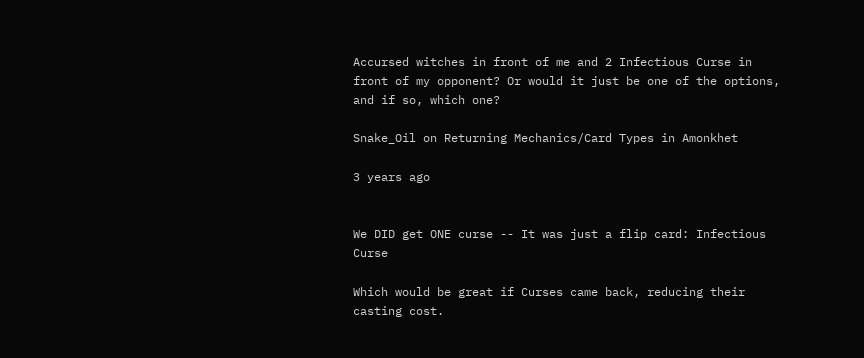Accursed witches in front of me and 2 Infectious Curse in front of my opponent? Or would it just be one of the options, and if so, which one?

Snake_Oil on Returning Mechanics/Card Types in Amonkhet

3 years ago


We DID get ONE curse -- It was just a flip card: Infectious Curse

Which would be great if Curses came back, reducing their casting cost.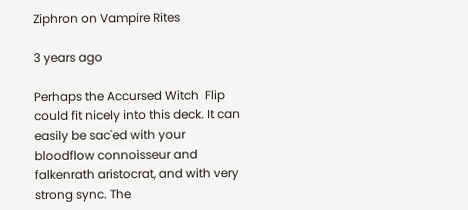Ziphron on Vampire Rites

3 years ago

Perhaps the Accursed Witch  Flip could fit nicely into this deck. It can easily be sac'ed with your bloodflow connoisseur and falkenrath aristocrat, and with very strong sync. The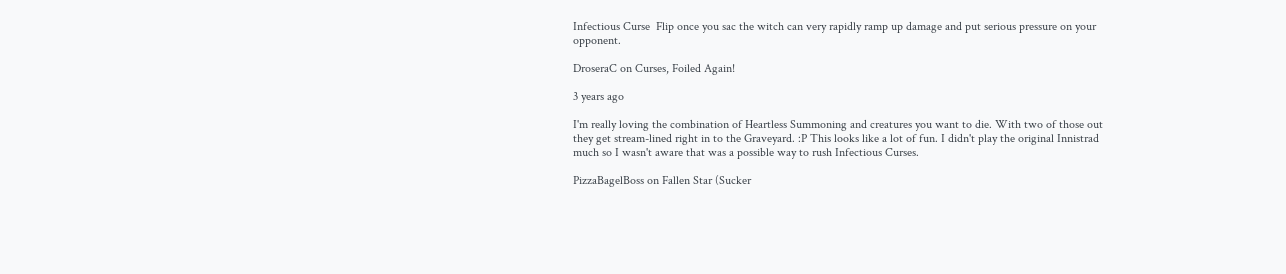Infectious Curse  Flip once you sac the witch can very rapidly ramp up damage and put serious pressure on your opponent.

DroseraC on Curses, Foiled Again!

3 years ago

I'm really loving the combination of Heartless Summoning and creatures you want to die. With two of those out they get stream-lined right in to the Graveyard. :P This looks like a lot of fun. I didn't play the original Innistrad much so I wasn't aware that was a possible way to rush Infectious Curses.

PizzaBagelBoss on Fallen Star (Sucker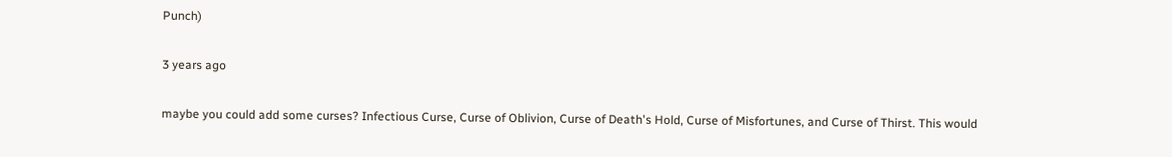Punch)

3 years ago

maybe you could add some curses? Infectious Curse, Curse of Oblivion, Curse of Death's Hold, Curse of Misfortunes, and Curse of Thirst. This would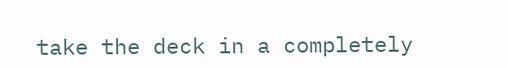take the deck in a completely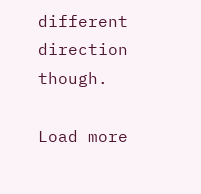different direction though.

Load more